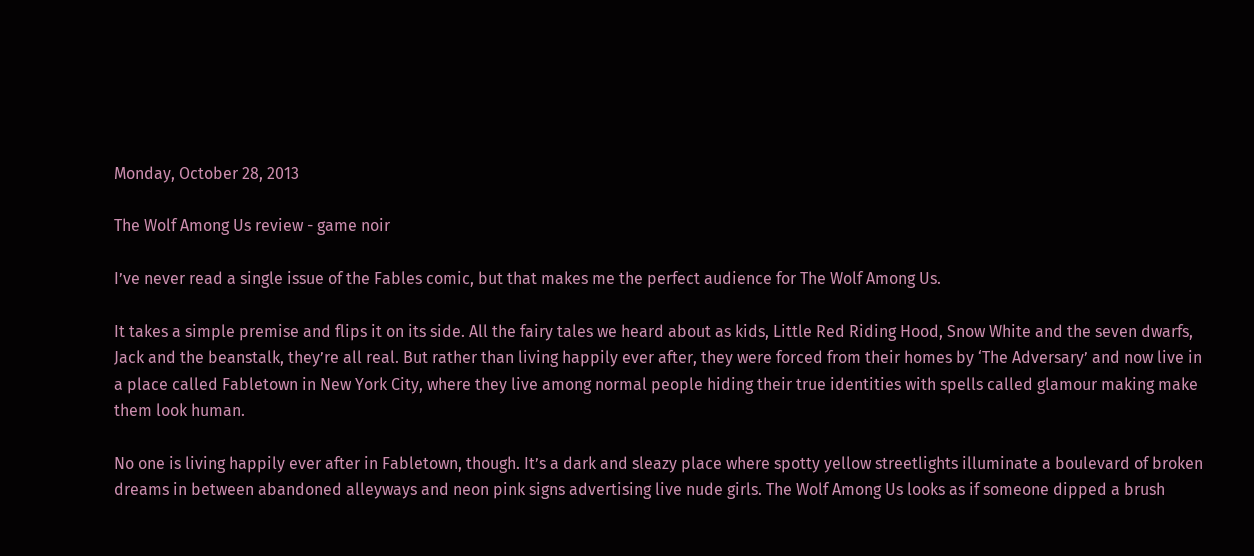Monday, October 28, 2013

The Wolf Among Us review - game noir

I’ve never read a single issue of the Fables comic, but that makes me the perfect audience for The Wolf Among Us.

It takes a simple premise and flips it on its side. All the fairy tales we heard about as kids, Little Red Riding Hood, Snow White and the seven dwarfs, Jack and the beanstalk, they’re all real. But rather than living happily ever after, they were forced from their homes by ‘The Adversary’ and now live in a place called Fabletown in New York City, where they live among normal people hiding their true identities with spells called glamour making make them look human.

No one is living happily ever after in Fabletown, though. It’s a dark and sleazy place where spotty yellow streetlights illuminate a boulevard of broken dreams in between abandoned alleyways and neon pink signs advertising live nude girls. The Wolf Among Us looks as if someone dipped a brush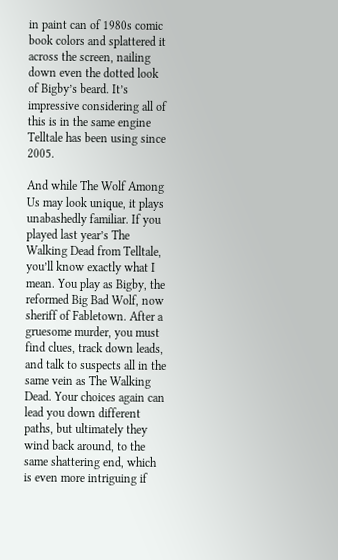in paint can of 1980s comic book colors and splattered it across the screen, nailing down even the dotted look of Bigby’s beard. It’s impressive considering all of this is in the same engine Telltale has been using since 2005.

And while The Wolf Among Us may look unique, it plays unabashedly familiar. If you played last year’s The Walking Dead from Telltale, you’ll know exactly what I mean. You play as Bigby, the reformed Big Bad Wolf, now sheriff of Fabletown. After a gruesome murder, you must find clues, track down leads, and talk to suspects all in the same vein as The Walking Dead. Your choices again can lead you down different paths, but ultimately they wind back around, to the same shattering end, which is even more intriguing if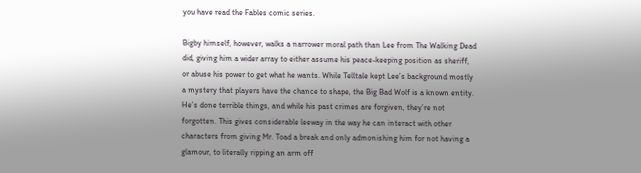you have read the Fables comic series.

Bigby himself, however, walks a narrower moral path than Lee from The Walking Dead did, giving him a wider array to either assume his peace-keeping position as sheriff, or abuse his power to get what he wants. While Telltale kept Lee’s background mostly a mystery that players have the chance to shape, the Big Bad Wolf is a known entity. He’s done terrible things, and while his past crimes are forgiven, they’re not forgotten. This gives considerable leeway in the way he can interact with other characters from giving Mr. Toad a break and only admonishing him for not having a glamour, to literally ripping an arm off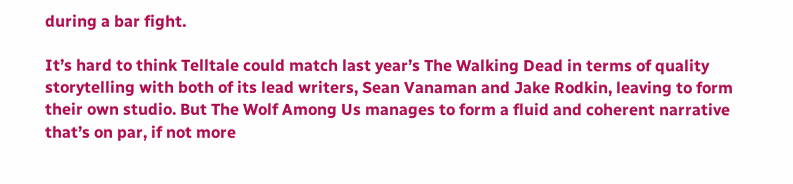during a bar fight.

It’s hard to think Telltale could match last year’s The Walking Dead in terms of quality storytelling with both of its lead writers, Sean Vanaman and Jake Rodkin, leaving to form their own studio. But The Wolf Among Us manages to form a fluid and coherent narrative that’s on par, if not more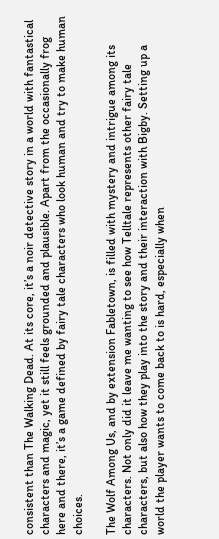consistent than The Walking Dead. At its core, it’s a noir detective story in a world with fantastical characters and magic, yet it still feels grounded and plausible. Apart from the occasionally frog here and there, it’s a game defined by fairy tale characters who look human and try to make human choices.

The Wolf Among Us, and by extension Fabletown, is filled with mystery and intrigue among its characters. Not only did it leave me wanting to see how Telltale represents other fairy tale characters, but also how they play into the story and their interaction with Bigby. Setting up a world the player wants to come back to is hard, especially when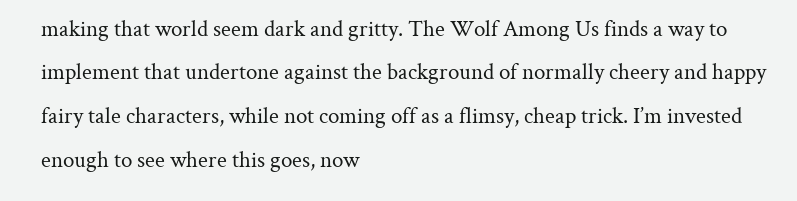making that world seem dark and gritty. The Wolf Among Us finds a way to implement that undertone against the background of normally cheery and happy fairy tale characters, while not coming off as a flimsy, cheap trick. I’m invested enough to see where this goes, now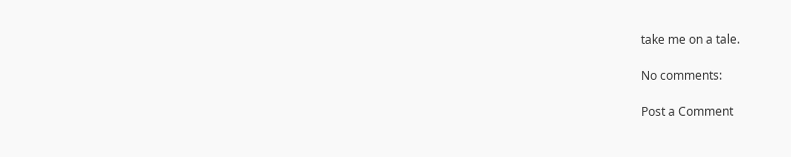take me on a tale.

No comments:

Post a Comment